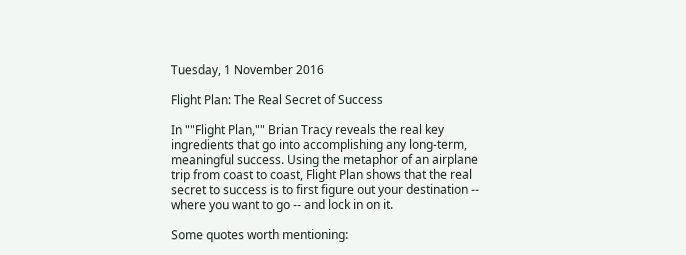Tuesday, 1 November 2016

Flight Plan: The Real Secret of Success

In ""Flight Plan,"" Brian Tracy reveals the real key ingredients that go into accomplishing any long-term, meaningful success. Using the metaphor of an airplane trip from coast to coast, Flight Plan shows that the real secret to success is to first figure out your destination -- where you want to go -- and lock in on it.

Some quotes worth mentioning: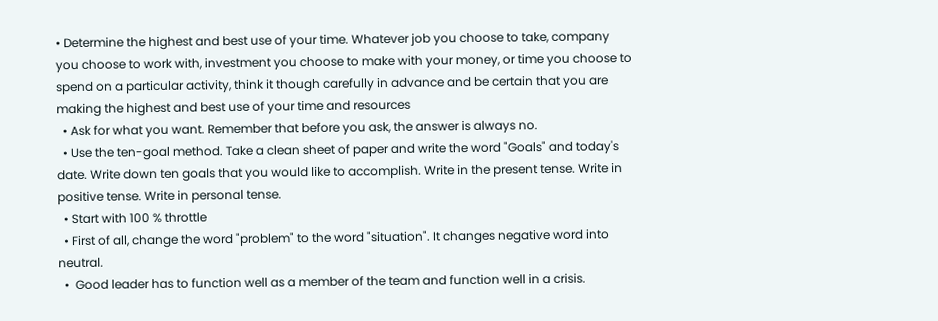• Determine the highest and best use of your time. Whatever job you choose to take, company you choose to work with, investment you choose to make with your money, or time you choose to spend on a particular activity, think it though carefully in advance and be certain that you are  making the highest and best use of your time and resources
  • Ask for what you want. Remember that before you ask, the answer is always no.
  • Use the ten-goal method. Take a clean sheet of paper and write the word "Goals" and today's date. Write down ten goals that you would like to accomplish. Write in the present tense. Write in positive tense. Write in personal tense.
  • Start with 100 % throttle
  • First of all, change the word "problem" to the word "situation". It changes negative word into neutral.
  •  Good leader has to function well as a member of the team and function well in a crisis.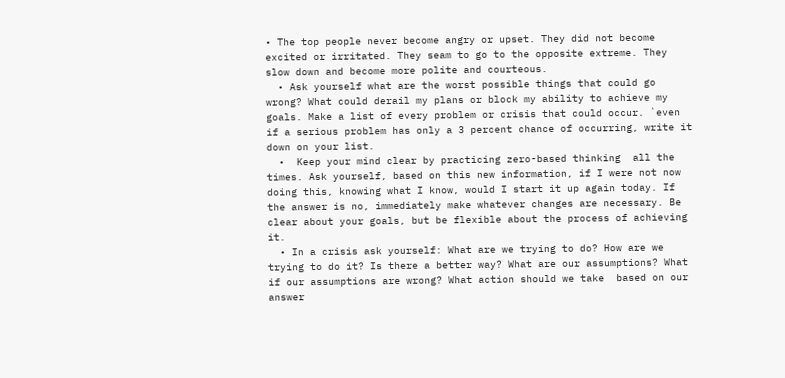• The top people never become angry or upset. They did not become excited or irritated. They seam to go to the opposite extreme. They slow down and become more polite and courteous.
  • Ask yourself what are the worst possible things that could go wrong? What could derail my plans or block my ability to achieve my goals. Make a list of every problem or crisis that could occur. `even if a serious problem has only a 3 percent chance of occurring, write it down on your list.
  •  Keep your mind clear by practicing zero-based thinking  all the times. Ask yourself, based on this new information, if I were not now doing this, knowing what I know, would I start it up again today. If the answer is no, immediately make whatever changes are necessary. Be clear about your goals, but be flexible about the process of achieving it.
  • In a crisis ask yourself: What are we trying to do? How are we trying to do it? Is there a better way? What are our assumptions? What if our assumptions are wrong? What action should we take  based on our answer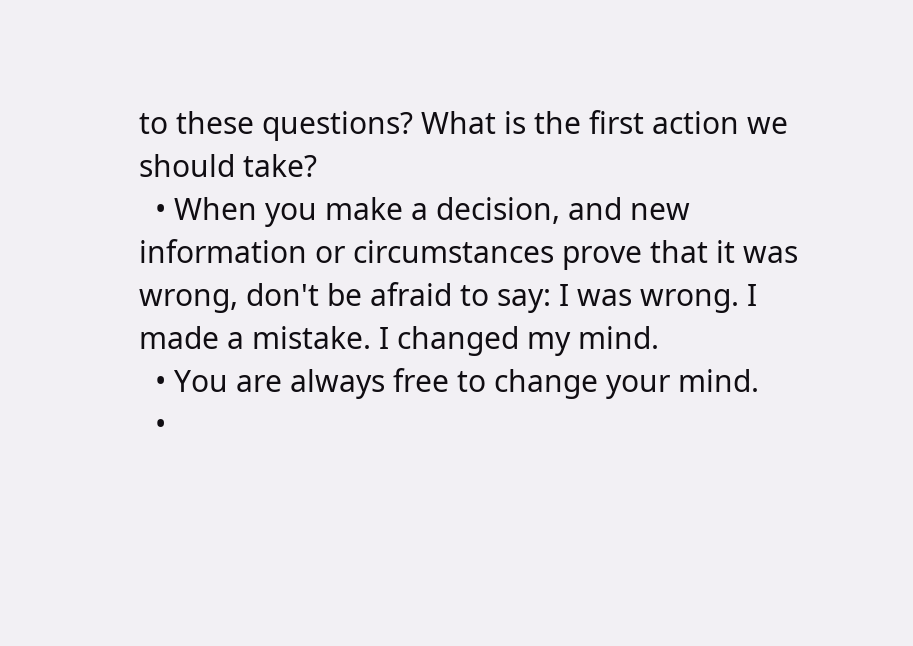to these questions? What is the first action we should take?
  • When you make a decision, and new information or circumstances prove that it was wrong, don't be afraid to say: I was wrong. I made a mistake. I changed my mind.
  • You are always free to change your mind.
  •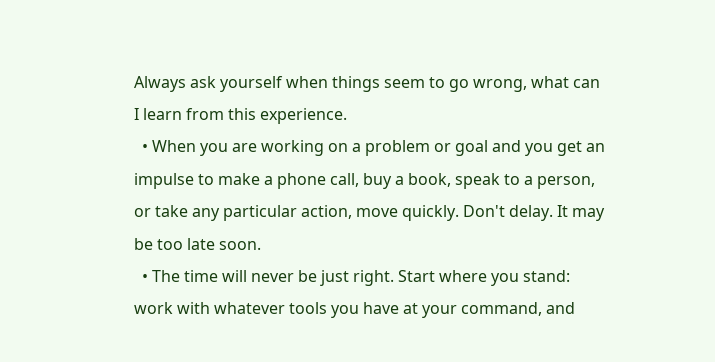Always ask yourself when things seem to go wrong, what can I learn from this experience.
  • When you are working on a problem or goal and you get an impulse to make a phone call, buy a book, speak to a person, or take any particular action, move quickly. Don't delay. It may be too late soon.
  • The time will never be just right. Start where you stand: work with whatever tools you have at your command, and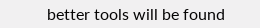better tools will be found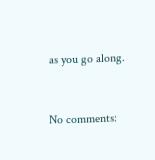as you go along.


No comments: